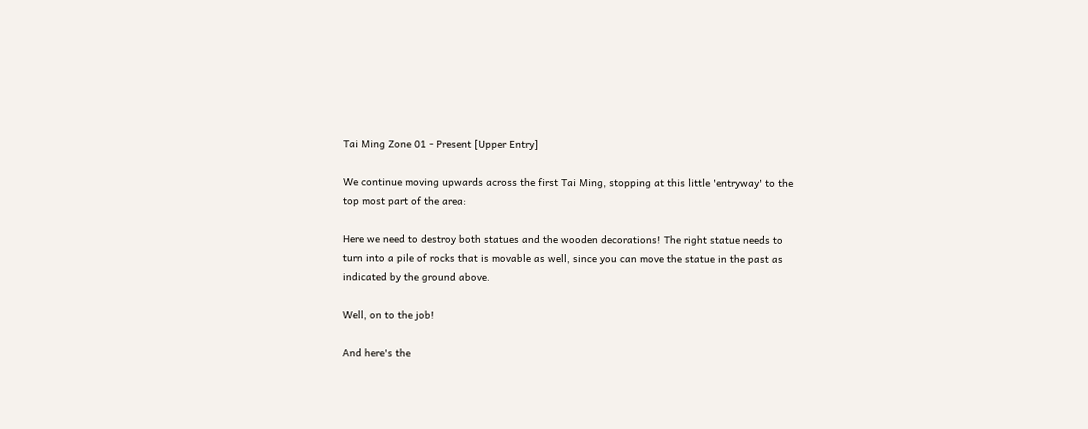Tai Ming Zone 01 - Present [Upper Entry]

We continue moving upwards across the first Tai Ming, stopping at this little 'entryway' to the top most part of the area:

Here we need to destroy both statues and the wooden decorations! The right statue needs to turn into a pile of rocks that is movable as well, since you can move the statue in the past as indicated by the ground above.

Well, on to the job!

And here's the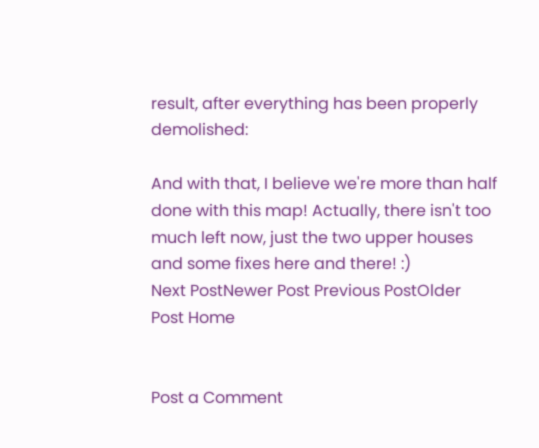result, after everything has been properly demolished:

And with that, I believe we're more than half done with this map! Actually, there isn't too much left now, just the two upper houses and some fixes here and there! :)
Next PostNewer Post Previous PostOlder Post Home


Post a Comment